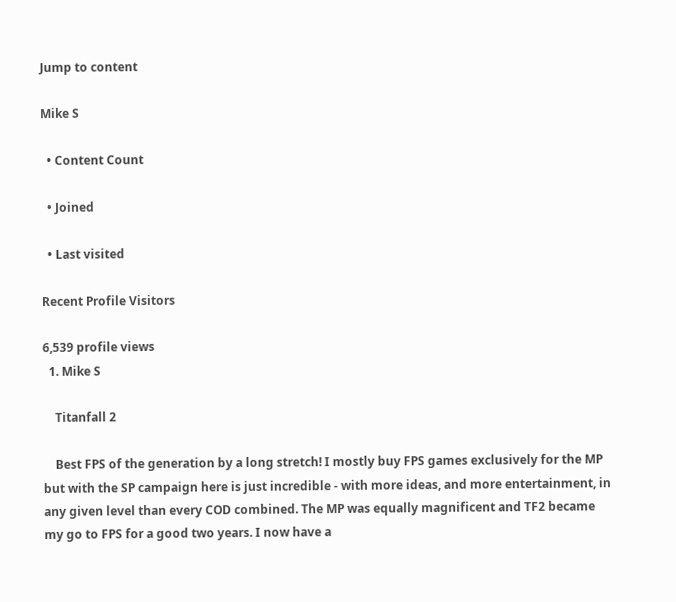Jump to content

Mike S

  • Content Count

  • Joined

  • Last visited

Recent Profile Visitors

6,539 profile views
  1. Mike S

    Titanfall 2

    Best FPS of the generation by a long stretch! I mostly buy FPS games exclusively for the MP but with the SP campaign here is just incredible - with more ideas, and more entertainment, in any given level than every COD combined. The MP was equally magnificent and TF2 became my go to FPS for a good two years. I now have a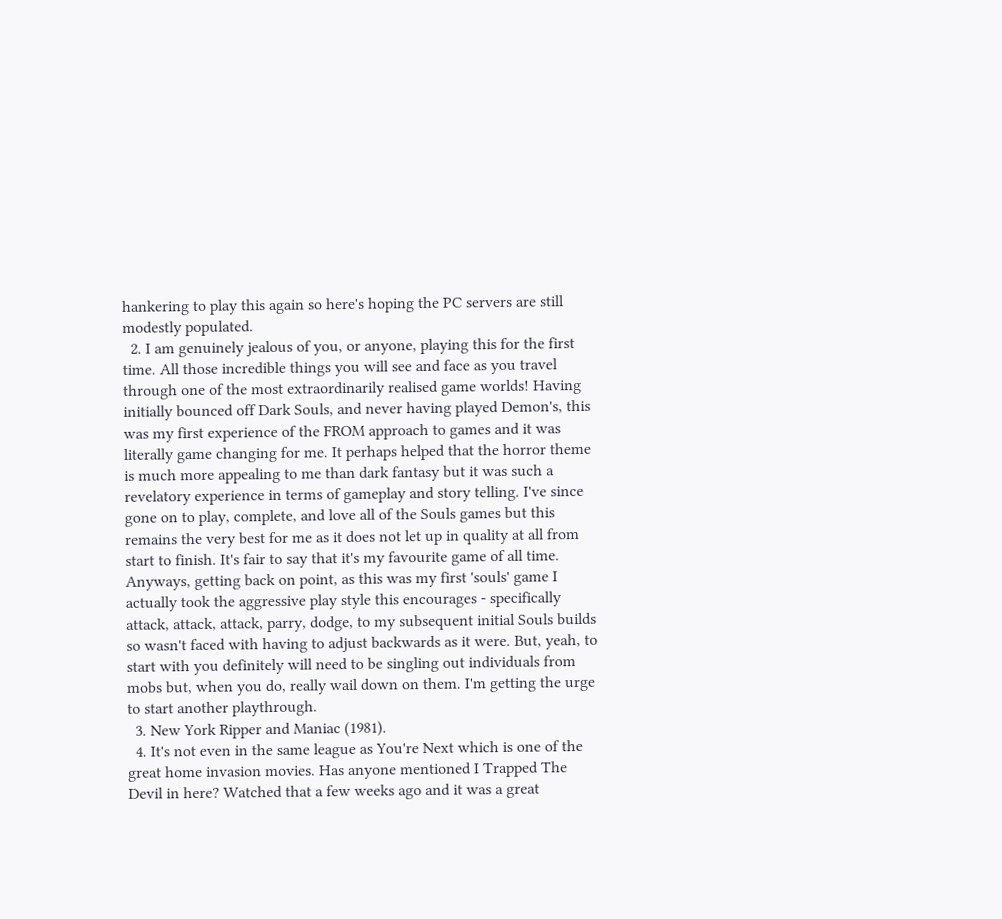hankering to play this again so here's hoping the PC servers are still modestly populated.
  2. I am genuinely jealous of you, or anyone, playing this for the first time. All those incredible things you will see and face as you travel through one of the most extraordinarily realised game worlds! Having initially bounced off Dark Souls, and never having played Demon's, this was my first experience of the FROM approach to games and it was literally game changing for me. It perhaps helped that the horror theme is much more appealing to me than dark fantasy but it was such a revelatory experience in terms of gameplay and story telling. I've since gone on to play, complete, and love all of the Souls games but this remains the very best for me as it does not let up in quality at all from start to finish. It's fair to say that it's my favourite game of all time. Anyways, getting back on point, as this was my first 'souls' game I actually took the aggressive play style this encourages - specifically attack, attack, attack, parry, dodge, to my subsequent initial Souls builds so wasn't faced with having to adjust backwards as it were. But, yeah, to start with you definitely will need to be singling out individuals from mobs but, when you do, really wail down on them. I'm getting the urge to start another playthrough.
  3. New York Ripper and Maniac (1981).
  4. It's not even in the same league as You're Next which is one of the great home invasion movies. Has anyone mentioned I Trapped The Devil in here? Watched that a few weeks ago and it was a great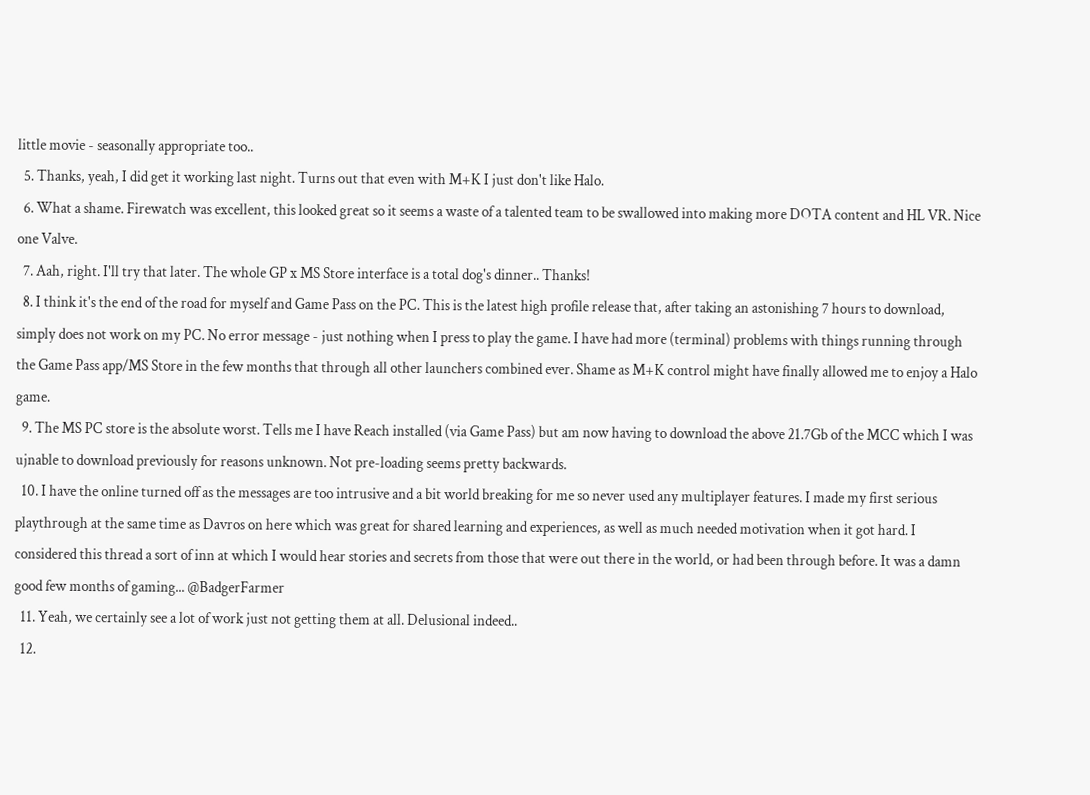little movie - seasonally appropriate too..
  5. Thanks, yeah, I did get it working last night. Turns out that even with M+K I just don't like Halo.
  6. What a shame. Firewatch was excellent, this looked great so it seems a waste of a talented team to be swallowed into making more DOTA content and HL VR. Nice one Valve.
  7. Aah, right. I'll try that later. The whole GP x MS Store interface is a total dog's dinner.. Thanks!
  8. I think it's the end of the road for myself and Game Pass on the PC. This is the latest high profile release that, after taking an astonishing 7 hours to download, simply does not work on my PC. No error message - just nothing when I press to play the game. I have had more (terminal) problems with things running through the Game Pass app/MS Store in the few months that through all other launchers combined ever. Shame as M+K control might have finally allowed me to enjoy a Halo game.
  9. The MS PC store is the absolute worst. Tells me I have Reach installed (via Game Pass) but am now having to download the above 21.7Gb of the MCC which I was ujnable to download previously for reasons unknown. Not pre-loading seems pretty backwards.
  10. I have the online turned off as the messages are too intrusive and a bit world breaking for me so never used any multiplayer features. I made my first serious playthrough at the same time as Davros on here which was great for shared learning and experiences, as well as much needed motivation when it got hard. I considered this thread a sort of inn at which I would hear stories and secrets from those that were out there in the world, or had been through before. It was a damn good few months of gaming... @BadgerFarmer
  11. Yeah, we certainly see a lot of work just not getting them at all. Delusional indeed..
  12.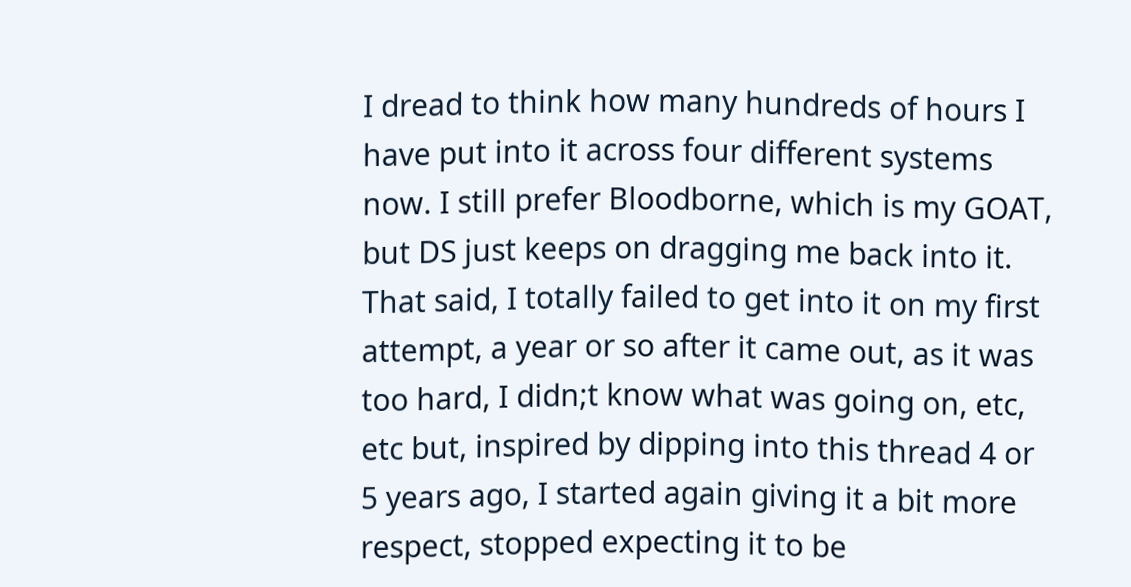I dread to think how many hundreds of hours I have put into it across four different systems now. I still prefer Bloodborne, which is my GOAT, but DS just keeps on dragging me back into it. That said, I totally failed to get into it on my first attempt, a year or so after it came out, as it was too hard, I didn;t know what was going on, etc, etc but, inspired by dipping into this thread 4 or 5 years ago, I started again giving it a bit more respect, stopped expecting it to be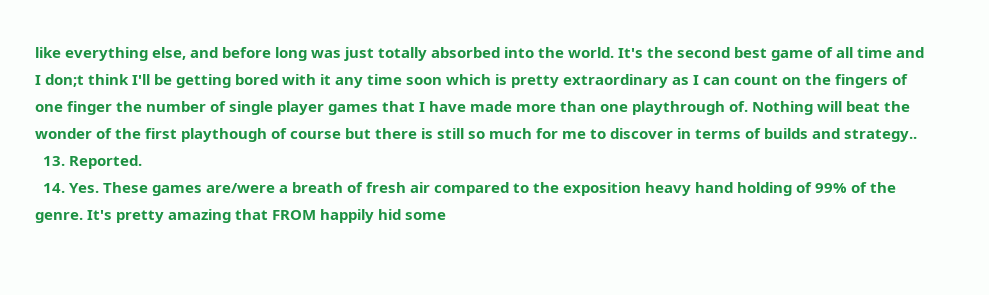like everything else, and before long was just totally absorbed into the world. It's the second best game of all time and I don;t think I'll be getting bored with it any time soon which is pretty extraordinary as I can count on the fingers of one finger the number of single player games that I have made more than one playthrough of. Nothing will beat the wonder of the first playthough of course but there is still so much for me to discover in terms of builds and strategy..
  13. Reported.
  14. Yes. These games are/were a breath of fresh air compared to the exposition heavy hand holding of 99% of the genre. It's pretty amazing that FROM happily hid some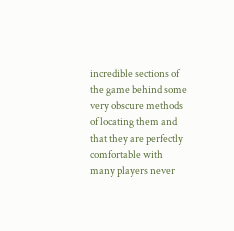incredible sections of the game behind some very obscure methods of locating them and that they are perfectly comfortable with many players never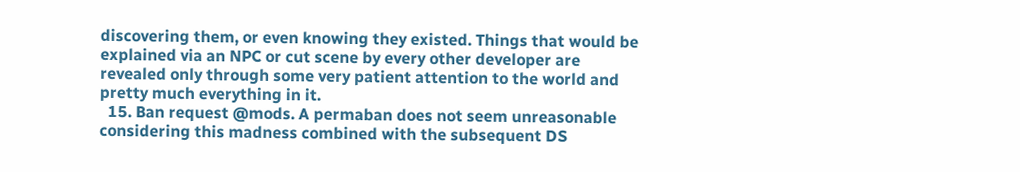discovering them, or even knowing they existed. Things that would be explained via an NPC or cut scene by every other developer are revealed only through some very patient attention to the world and pretty much everything in it.
  15. Ban request @mods. A permaban does not seem unreasonable considering this madness combined with the subsequent DS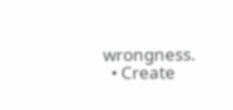wrongness.
  • Create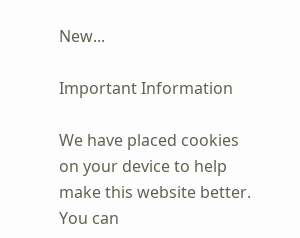New...

Important Information

We have placed cookies on your device to help make this website better. You can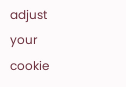adjust your cookie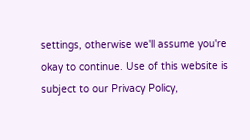settings, otherwise we'll assume you're okay to continue. Use of this website is subject to our Privacy Policy,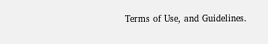Terms of Use, and Guidelines.